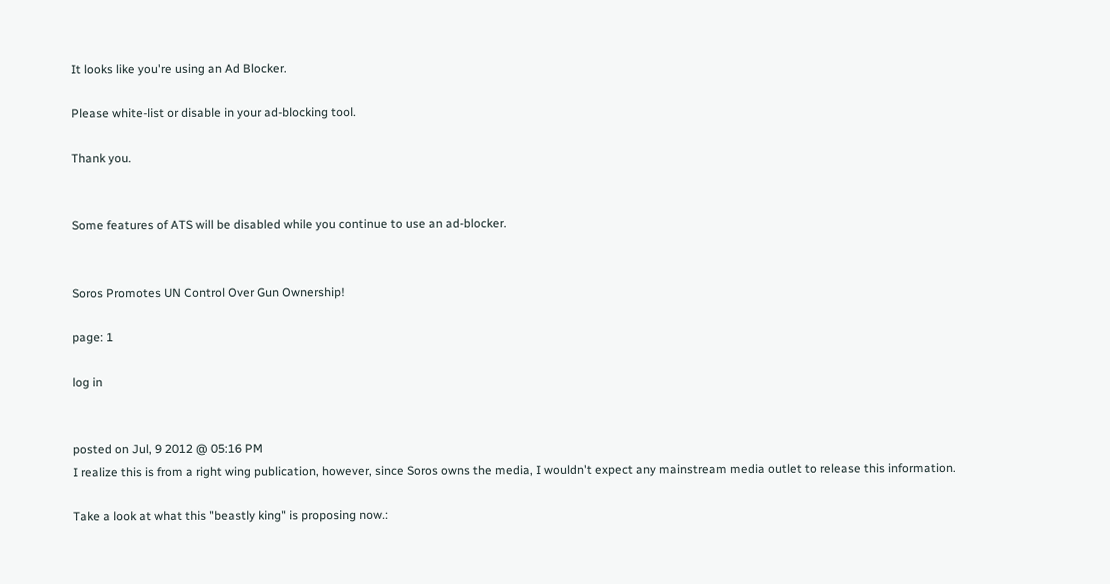It looks like you're using an Ad Blocker.

Please white-list or disable in your ad-blocking tool.

Thank you.


Some features of ATS will be disabled while you continue to use an ad-blocker.


Soros Promotes UN Control Over Gun Ownership!

page: 1

log in


posted on Jul, 9 2012 @ 05:16 PM
I realize this is from a right wing publication, however, since Soros owns the media, I wouldn't expect any mainstream media outlet to release this information.

Take a look at what this "beastly king" is proposing now.: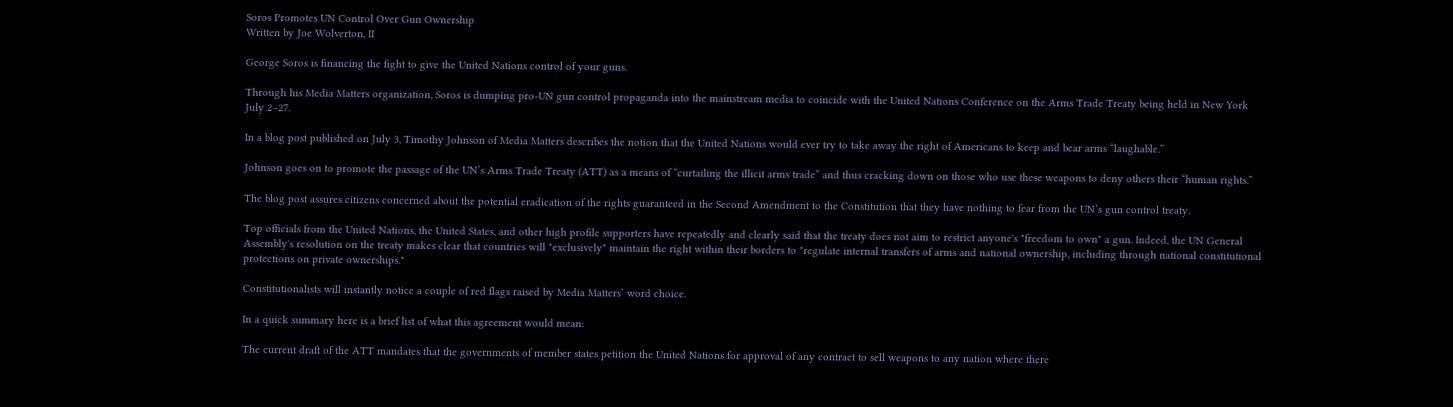Soros Promotes UN Control Over Gun Ownership
Written by Joe Wolverton, II

George Soros is financing the fight to give the United Nations control of your guns.

Through his Media Matters organization, Soros is dumping pro-UN gun control propaganda into the mainstream media to coincide with the United Nations Conference on the Arms Trade Treaty being held in New York July 2–27.

In a blog post published on July 3, Timothy Johnson of Media Matters describes the notion that the United Nations would ever try to take away the right of Americans to keep and bear arms “laughable.”

Johnson goes on to promote the passage of the UN’s Arms Trade Treaty (ATT) as a means of “curtailing the illicit arms trade” and thus cracking down on those who use these weapons to deny others their “human rights.”

The blog post assures citizens concerned about the potential eradication of the rights guaranteed in the Second Amendment to the Constitution that they have nothing to fear from the UN’s gun control treaty.

Top officials from the United Nations, the United States, and other high profile supporters have repeatedly and clearly said that the treaty does not aim to restrict anyone's "freedom to own" a gun. Indeed, the UN General Assembly's resolution on the treaty makes clear that countries will "exclusively" maintain the right within their borders to "regulate internal transfers of arms and national ownership, including through national constitutional protections on private ownerships."

Constitutionalists will instantly notice a couple of red flags raised by Media Matters’ word choice.

In a quick summary here is a brief list of what this agreement would mean:

The current draft of the ATT mandates that the governments of member states petition the United Nations for approval of any contract to sell weapons to any nation where there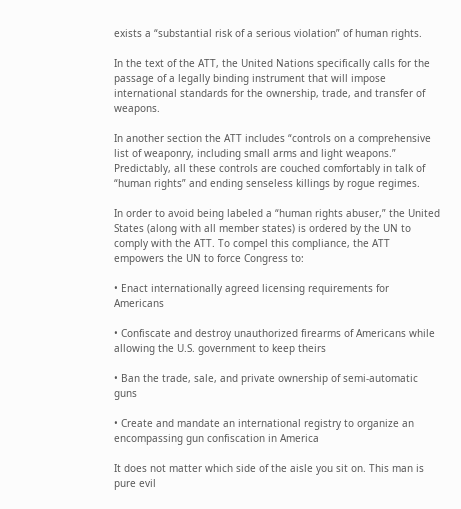exists a “substantial risk of a serious violation” of human rights.

In the text of the ATT, the United Nations specifically calls for the passage of a legally binding instrument that will impose international standards for the ownership, trade, and transfer of weapons.

In another section the ATT includes “controls on a comprehensive list of weaponry, including small arms and light weapons.” Predictably, all these controls are couched comfortably in talk of “human rights” and ending senseless killings by rogue regimes.

In order to avoid being labeled a “human rights abuser,” the United States (along with all member states) is ordered by the UN to comply with the ATT. To compel this compliance, the ATT empowers the UN to force Congress to:

• Enact internationally agreed licensing requirements for Americans

• Confiscate and destroy unauthorized firearms of Americans while allowing the U.S. government to keep theirs

• Ban the trade, sale, and private ownership of semi-automatic guns

• Create and mandate an international registry to organize an encompassing gun confiscation in America

It does not matter which side of the aisle you sit on. This man is pure evil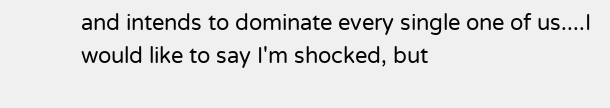and intends to dominate every single one of us....I would like to say I'm shocked, but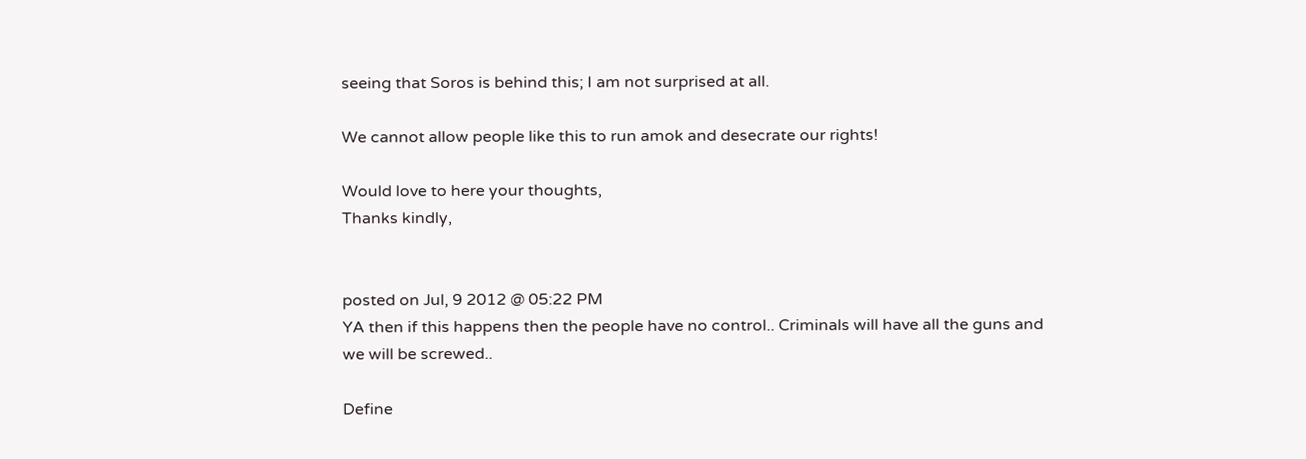seeing that Soros is behind this; I am not surprised at all.

We cannot allow people like this to run amok and desecrate our rights!

Would love to here your thoughts,
Thanks kindly,


posted on Jul, 9 2012 @ 05:22 PM
YA then if this happens then the people have no control.. Criminals will have all the guns and we will be screwed..

Define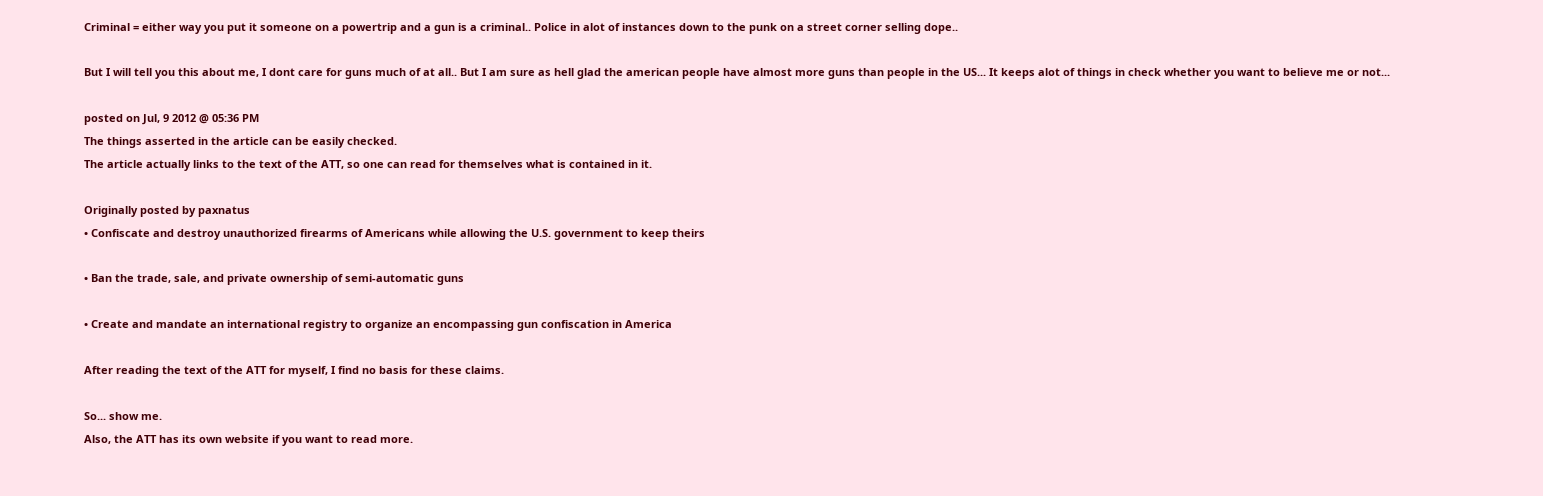Criminal = either way you put it someone on a powertrip and a gun is a criminal.. Police in alot of instances down to the punk on a street corner selling dope..

But I will tell you this about me, I dont care for guns much of at all.. But I am sure as hell glad the american people have almost more guns than people in the US... It keeps alot of things in check whether you want to believe me or not...

posted on Jul, 9 2012 @ 05:36 PM
The things asserted in the article can be easily checked.
The article actually links to the text of the ATT, so one can read for themselves what is contained in it.

Originally posted by paxnatus
• Confiscate and destroy unauthorized firearms of Americans while allowing the U.S. government to keep theirs

• Ban the trade, sale, and private ownership of semi-automatic guns

• Create and mandate an international registry to organize an encompassing gun confiscation in America

After reading the text of the ATT for myself, I find no basis for these claims.

So... show me.
Also, the ATT has its own website if you want to read more.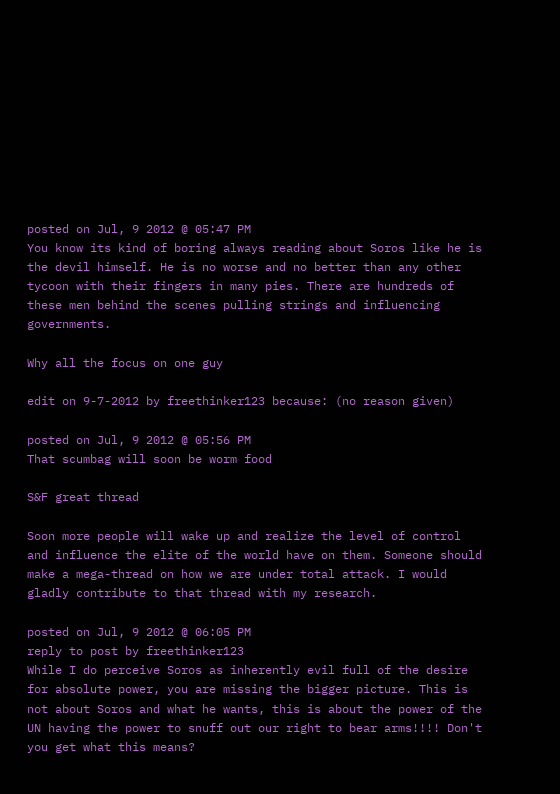posted on Jul, 9 2012 @ 05:47 PM
You know its kind of boring always reading about Soros like he is the devil himself. He is no worse and no better than any other tycoon with their fingers in many pies. There are hundreds of these men behind the scenes pulling strings and influencing governments.

Why all the focus on one guy

edit on 9-7-2012 by freethinker123 because: (no reason given)

posted on Jul, 9 2012 @ 05:56 PM
That scumbag will soon be worm food

S&F great thread

Soon more people will wake up and realize the level of control and influence the elite of the world have on them. Someone should make a mega-thread on how we are under total attack. I would gladly contribute to that thread with my research.

posted on Jul, 9 2012 @ 06:05 PM
reply to post by freethinker123
While I do perceive Soros as inherently evil full of the desire for absolute power, you are missing the bigger picture. This is not about Soros and what he wants, this is about the power of the UN having the power to snuff out our right to bear arms!!!! Don't you get what this means?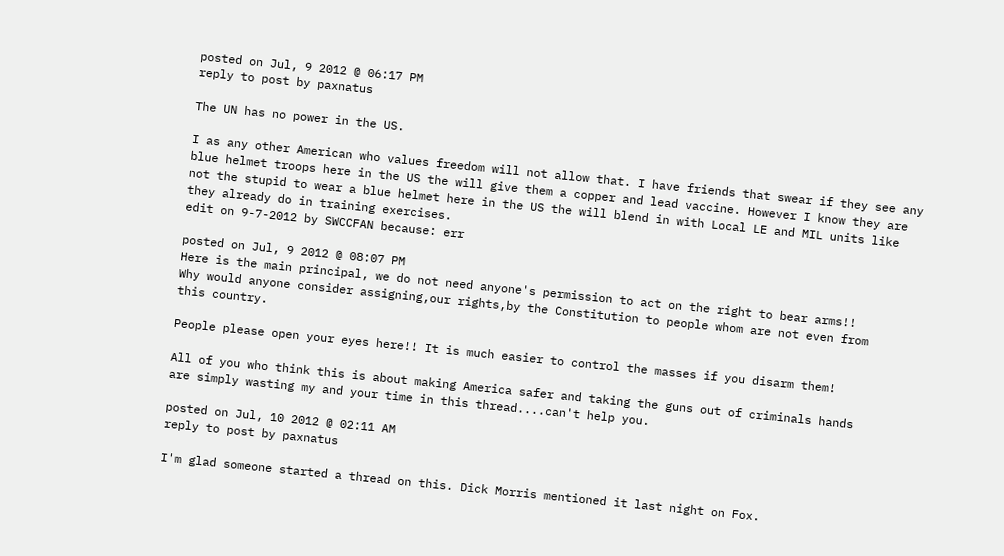posted on Jul, 9 2012 @ 06:17 PM
reply to post by paxnatus

The UN has no power in the US.

I as any other American who values freedom will not allow that. I have friends that swear if they see any blue helmet troops here in the US the will give them a copper and lead vaccine. However I know they are not the stupid to wear a blue helmet here in the US the will blend in with Local LE and MIL units like they already do in training exercises.
edit on 9-7-2012 by SWCCFAN because: err

posted on Jul, 9 2012 @ 08:07 PM
Here is the main principal, we do not need anyone's permission to act on the right to bear arms!!
Why would anyone consider assigning,our rights,by the Constitution to people whom are not even from
this country.

People please open your eyes here!! It is much easier to control the masses if you disarm them!

All of you who think this is about making America safer and taking the guns out of criminals hands
are simply wasting my and your time in this thread....can't help you.

posted on Jul, 10 2012 @ 02:11 AM
reply to post by paxnatus

I'm glad someone started a thread on this. Dick Morris mentioned it last night on Fox.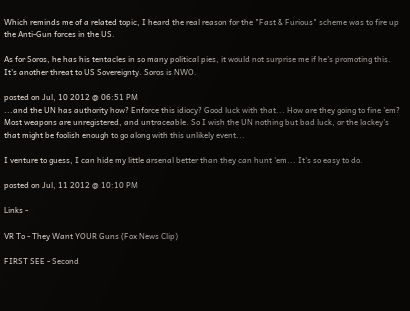Which reminds me of a related topic, I heard the real reason for the "Fast & Furious" scheme was to fire up the Anti-Gun forces in the US.

As for Soros, he has his tentacles in so many political pies, it would not surprise me if he's promoting this.
It's another threat to US Sovereignty. Soros is NWO.

posted on Jul, 10 2012 @ 06:51 PM
...and the UN has authority how? Enforce this idiocy? Good luck with that... How are they going to fine 'em? Most weapons are unregistered, and untraceable. So I wish the UN nothing but bad luck, or the lackey's that might be foolish enough to go along with this unlikely event...

I venture to guess, I can hide my little arsenal better than they can hunt 'em... It's so easy to do.

posted on Jul, 11 2012 @ 10:10 PM

Links -

VR To - They Want YOUR Guns (Fox News Clip)

FIRST SEE - Second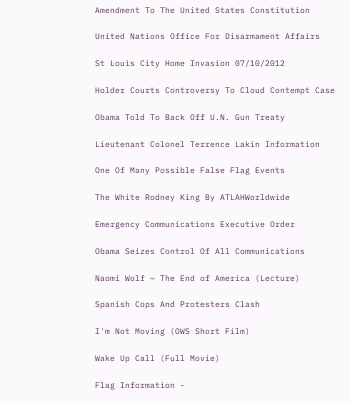Amendment To The United States Constitution

United Nations Office For Disarmament Affairs

St Louis City Home Invasion 07/10/2012

Holder Courts Controversy To Cloud Contempt Case

Obama Told To Back Off U.N. Gun Treaty

Lieutenant Colonel Terrence Lakin Information

One Of Many Possible False Flag Events

The White Rodney King By ATLAHWorldwide

Emergency Communications Executive Order

Obama Seizes Control Of All Communications

Naomi Wolf ~ The End of America (Lecture)

Spanish Cops And Protesters Clash

I'm Not Moving (OWS Short Film)

Wake Up Call (Full Movie)

Flag Information -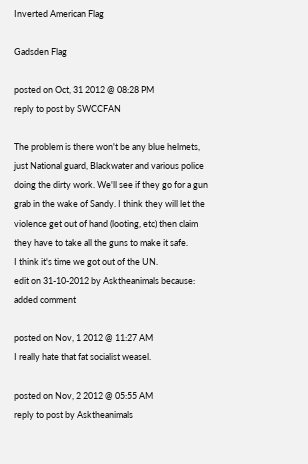Inverted American Flag

Gadsden Flag

posted on Oct, 31 2012 @ 08:28 PM
reply to post by SWCCFAN

The problem is there won't be any blue helmets, just National guard, Blackwater and various police doing the dirty work. We'll see if they go for a gun grab in the wake of Sandy. I think they will let the violence get out of hand (looting, etc) then claim they have to take all the guns to make it safe.
I think it's time we got out of the UN.
edit on 31-10-2012 by Asktheanimals because: added comment

posted on Nov, 1 2012 @ 11:27 AM
I really hate that fat socialist weasel.

posted on Nov, 2 2012 @ 05:55 AM
reply to post by Asktheanimals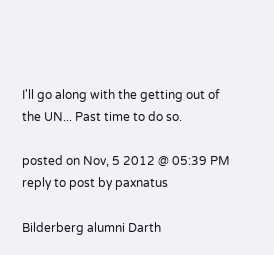I'll go along with the getting out of the UN... Past time to do so.

posted on Nov, 5 2012 @ 05:39 PM
reply to post by paxnatus

Bilderberg alumni Darth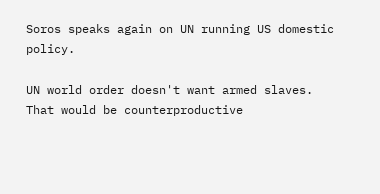Soros speaks again on UN running US domestic policy.

UN world order doesn't want armed slaves. That would be counterproductive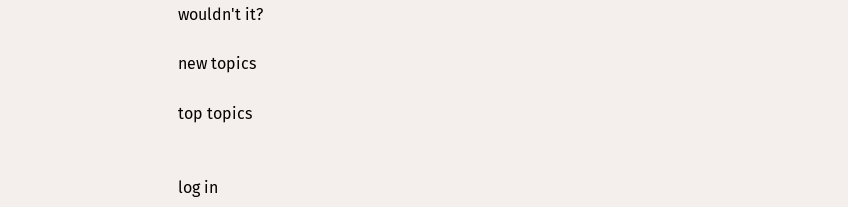wouldn't it?

new topics

top topics


log in